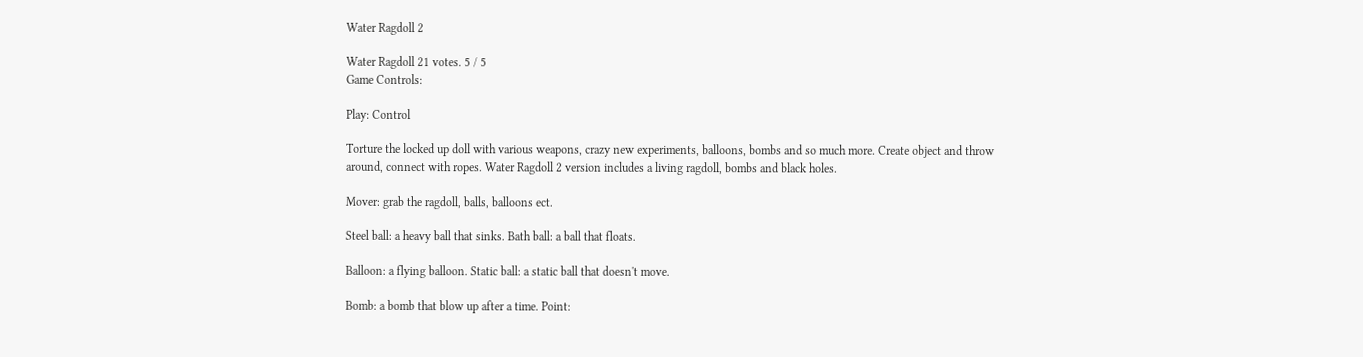Water Ragdoll 2

Water Ragdoll 21 votes. 5 / 5
Game Controls:

Play: Control

Torture the locked up doll with various weapons, crazy new experiments, balloons, bombs and so much more. Create object and throw around, connect with ropes. Water Ragdoll 2 version includes a living ragdoll, bombs and black holes.

Mover: grab the ragdoll, balls, balloons ect.

Steel ball: a heavy ball that sinks. Bath ball: a ball that floats.

Balloon: a flying balloon. Static ball: a static ball that doesn't move.

Bomb: a bomb that blow up after a time. Point: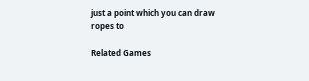just a point which you can draw ropes to

Related Games